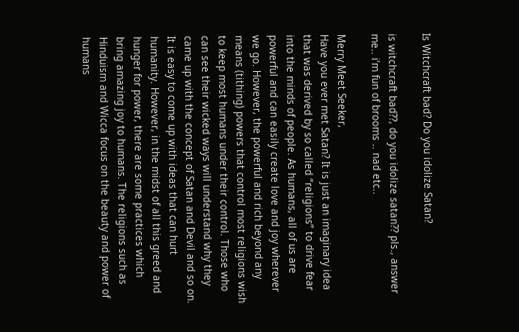Is Witchcraft bad? Do you idolize Satan?

is witchcraft bad??, do you idolize satan?? pls., answer me.. i’m fun of brooms .. nad etc..

Merry Meet Seeker,
Have you ever met Satan? It is just an imaginary idea that was derived by so called “religions” to drive fear into the minds of people. As humans, all of us are powerful and can easily create love and joy wherever we go. However, the powerful and rich beyond any means (tithing) powers that control most religions wish to keep most humans under their control. Those who can see their wicked ways will understand why they came up with the concept of Satan and Devil and so on.
It is easy to come up with ideas that can hurt humanity. However, in the midst of all this greed and hunger for power, there are some practices which bring amazing joy to humans. The religions such as Hinduism and Wicca focus on the beauty and power of humans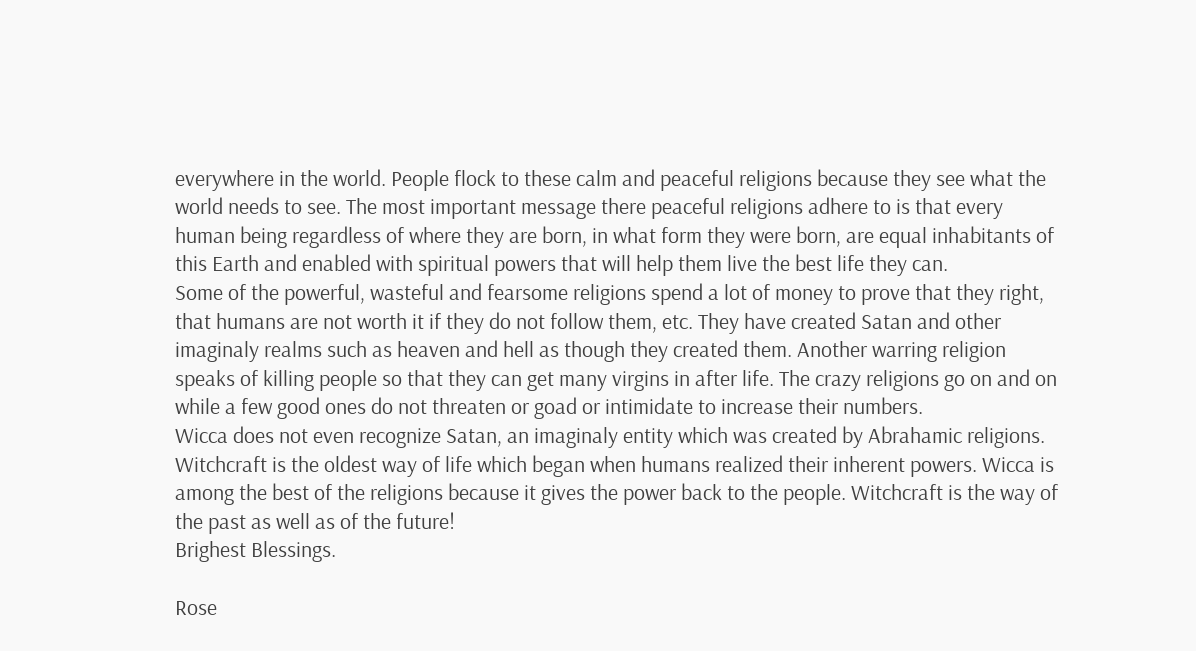everywhere in the world. People flock to these calm and peaceful religions because they see what the world needs to see. The most important message there peaceful religions adhere to is that every human being regardless of where they are born, in what form they were born, are equal inhabitants of this Earth and enabled with spiritual powers that will help them live the best life they can.
Some of the powerful, wasteful and fearsome religions spend a lot of money to prove that they right, that humans are not worth it if they do not follow them, etc. They have created Satan and other imaginaly realms such as heaven and hell as though they created them. Another warring religion speaks of killing people so that they can get many virgins in after life. The crazy religions go on and on while a few good ones do not threaten or goad or intimidate to increase their numbers.
Wicca does not even recognize Satan, an imaginaly entity which was created by Abrahamic religions. Witchcraft is the oldest way of life which began when humans realized their inherent powers. Wicca is among the best of the religions because it gives the power back to the people. Witchcraft is the way of the past as well as of the future!
Brighest Blessings.

Rose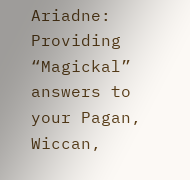Ariadne: Providing “Magickal” answers to your Pagan, Wiccan,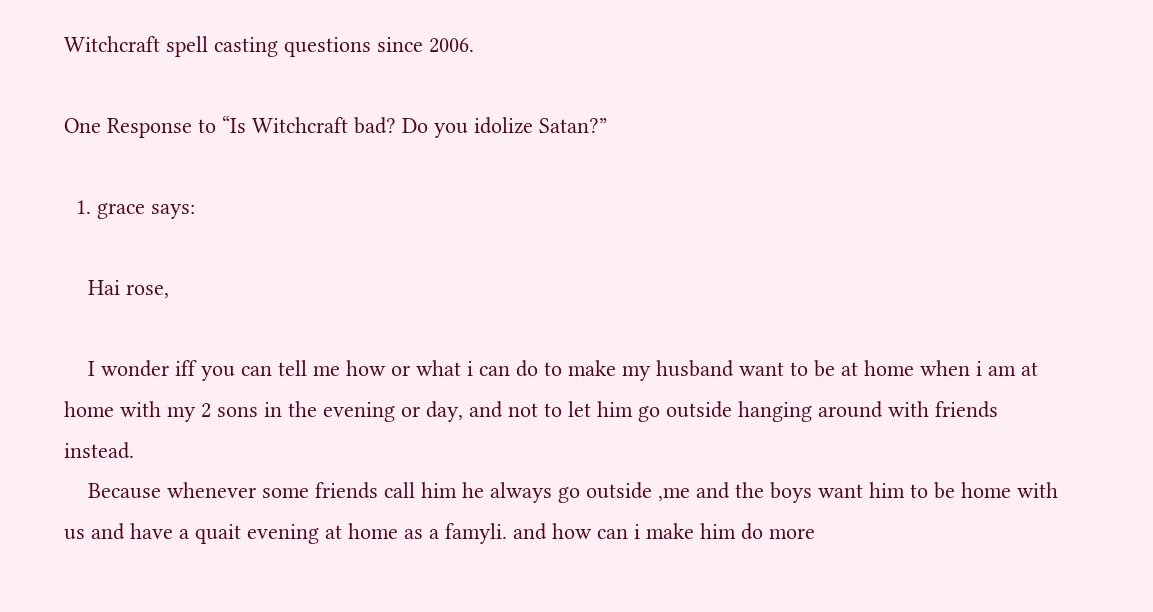Witchcraft spell casting questions since 2006.

One Response to “Is Witchcraft bad? Do you idolize Satan?”

  1. grace says:

    Hai rose,

    I wonder iff you can tell me how or what i can do to make my husband want to be at home when i am at home with my 2 sons in the evening or day, and not to let him go outside hanging around with friends instead.
    Because whenever some friends call him he always go outside ,me and the boys want him to be home with us and have a quait evening at home as a famyli. and how can i make him do more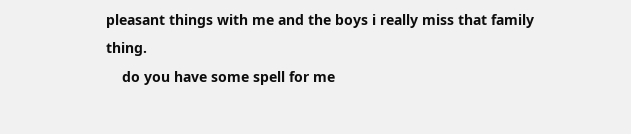pleasant things with me and the boys i really miss that family thing.
    do you have some spell for me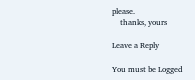please.
    thanks, yours

Leave a Reply

You must be Logged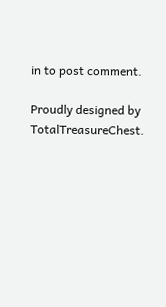in to post comment.

Proudly designed by TotalTreasureChest.